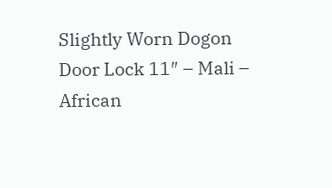Slightly Worn Dogon Door Lock 11″ – Mali – African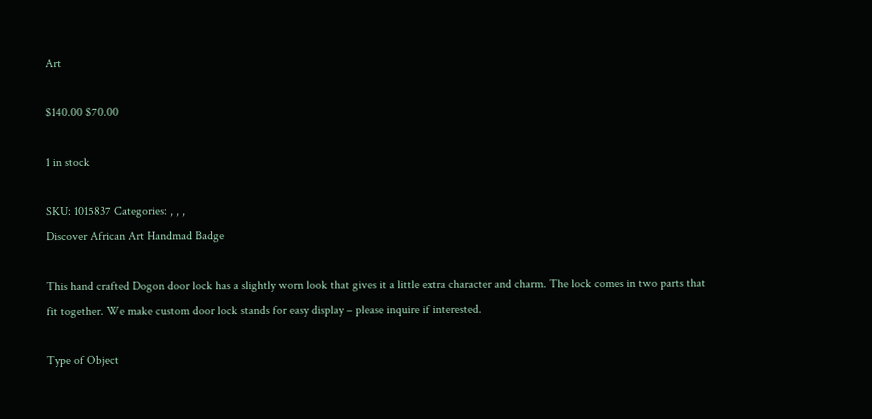Art

$140.00 $70.00

1 in stock

SKU: 1015837 Categories: , , ,
Discover African Art Handmad Badge

This hand crafted Dogon door lock has a slightly worn look that gives it a little extra character and charm. The lock comes in two parts that fit together. We make custom door lock stands for easy display – please inquire if interested.

Type of Object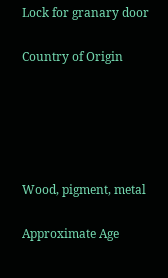Lock for granary door

Country of Origin





Wood, pigment, metal

Approximate Age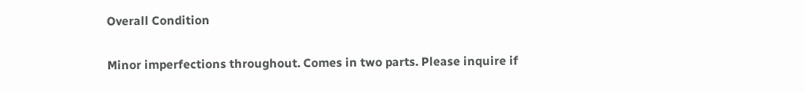Overall Condition

Minor imperfections throughout. Comes in two parts. Please inquire if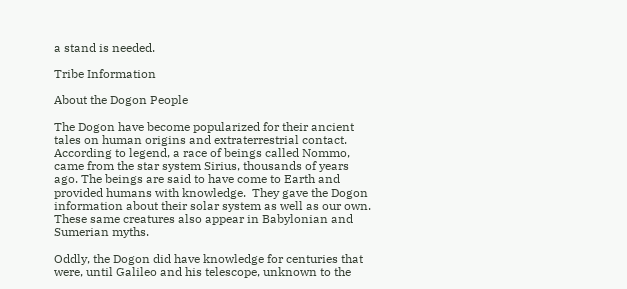a stand is needed.

Tribe Information

About the Dogon People

The Dogon have become popularized for their ancient tales on human origins and extraterrestrial contact. According to legend, a race of beings called Nommo, came from the star system Sirius, thousands of years ago. The beings are said to have come to Earth and provided humans with knowledge.  They gave the Dogon information about their solar system as well as our own. These same creatures also appear in Babylonian and Sumerian myths.

Oddly, the Dogon did have knowledge for centuries that were, until Galileo and his telescope, unknown to the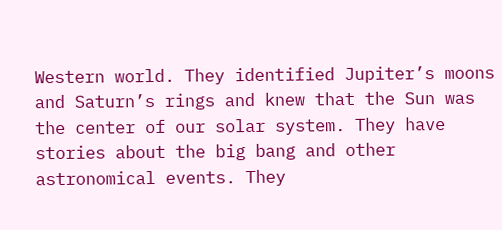Western world. They identified Jupiter’s moons and Saturn’s rings and knew that the Sun was the center of our solar system. They have stories about the big bang and other astronomical events. They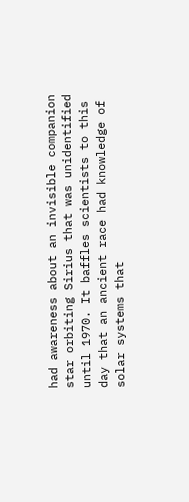had awareness about an invisible companion star orbiting Sirius that was unidentified until 1970. It baffles scientists to this day that an ancient race had knowledge of solar systems that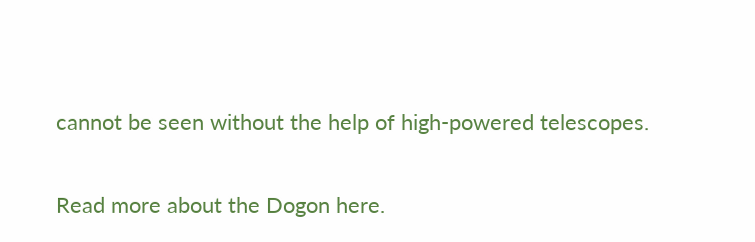cannot be seen without the help of high-powered telescopes.

Read more about the Dogon here.